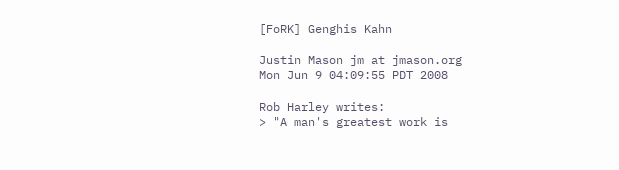[FoRK] Genghis Kahn

Justin Mason jm at jmason.org
Mon Jun 9 04:09:55 PDT 2008

Rob Harley writes:
> "A man's greatest work is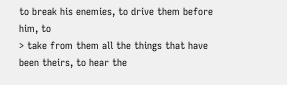to break his enemies, to drive them before him, to
> take from them all the things that have been theirs, to hear the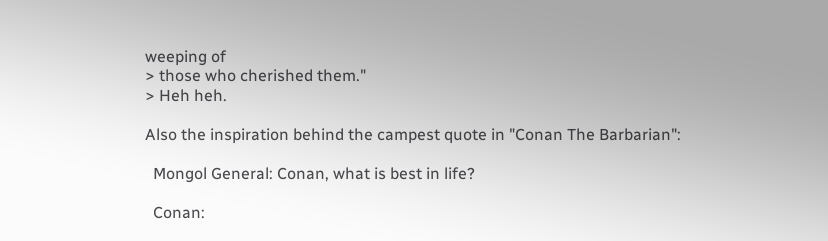weeping of
> those who cherished them."
> Heh heh.

Also the inspiration behind the campest quote in "Conan The Barbarian":

  Mongol General: Conan, what is best in life?

  Conan: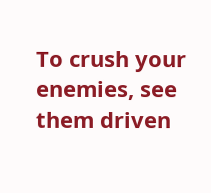To crush your enemies, see them driven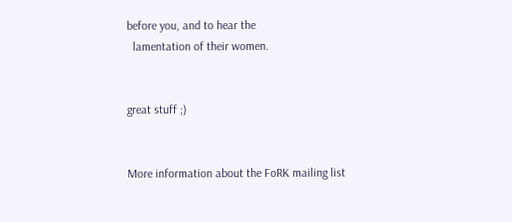before you, and to hear the
  lamentation of their women.


great stuff ;)


More information about the FoRK mailing list